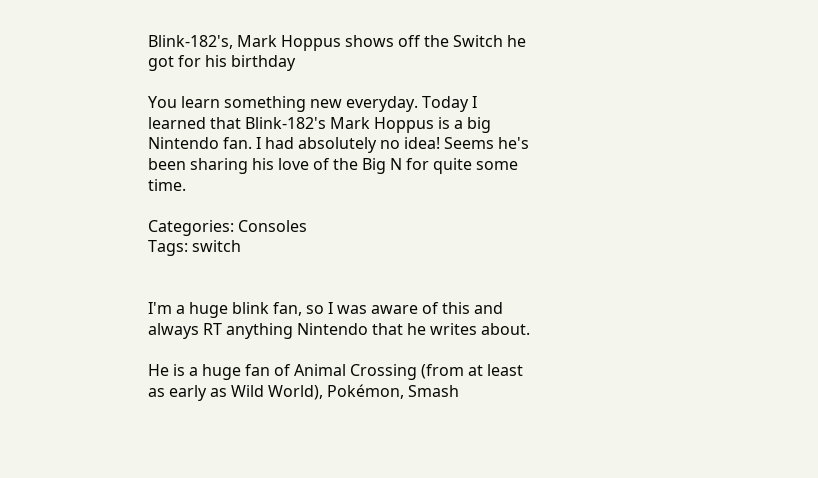Blink-182's, Mark Hoppus shows off the Switch he got for his birthday

You learn something new everyday. Today I learned that Blink-182's Mark Hoppus is a big Nintendo fan. I had absolutely no idea! Seems he's been sharing his love of the Big N for quite some time.

Categories: Consoles
Tags: switch


I'm a huge blink fan, so I was aware of this and always RT anything Nintendo that he writes about.

He is a huge fan of Animal Crossing (from at least as early as Wild World), Pokémon, Smash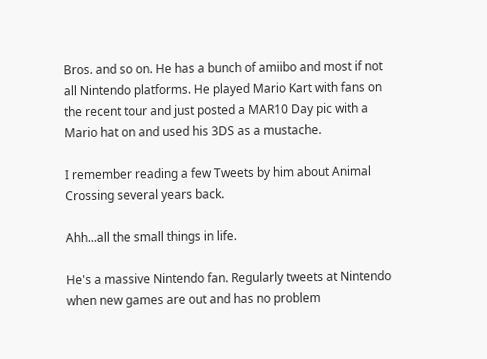Bros. and so on. He has a bunch of amiibo and most if not all Nintendo platforms. He played Mario Kart with fans on the recent tour and just posted a MAR10 Day pic with a Mario hat on and used his 3DS as a mustache.

I remember reading a few Tweets by him about Animal Crossing several years back.

Ahh...all the small things in life.

He's a massive Nintendo fan. Regularly tweets at Nintendo when new games are out and has no problem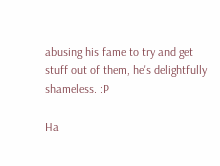abusing his fame to try and get stuff out of them, he's delightfully shameless. :P

Ha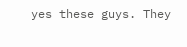yes these guys. They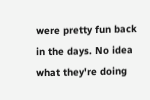were pretty fun back in the days. No idea what they're doing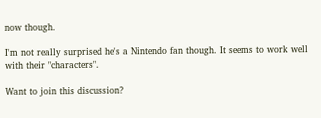now though.

I'm not really surprised he's a Nintendo fan though. It seems to work well with their "characters".

Want to join this discussion?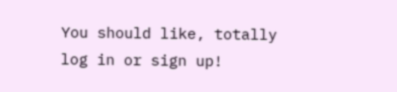You should like, totally log in or sign up!